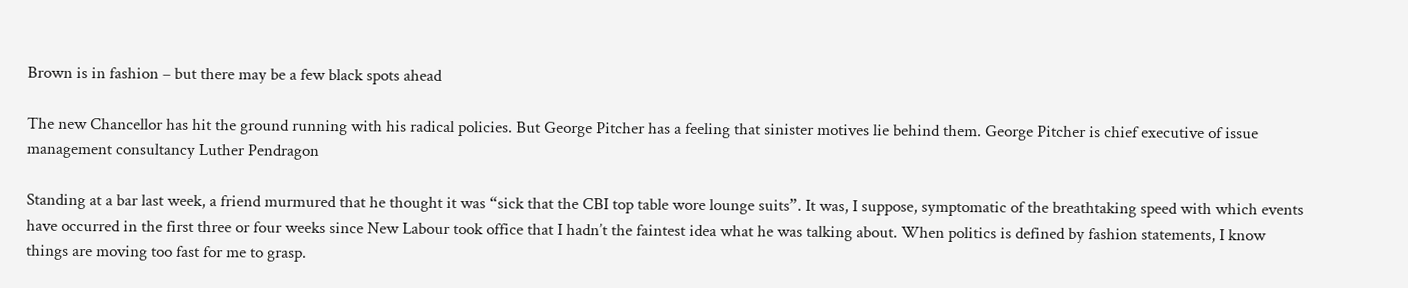Brown is in fashion – but there may be a few black spots ahead

The new Chancellor has hit the ground running with his radical policies. But George Pitcher has a feeling that sinister motives lie behind them. George Pitcher is chief executive of issue management consultancy Luther Pendragon

Standing at a bar last week, a friend murmured that he thought it was “sick that the CBI top table wore lounge suits”. It was, I suppose, symptomatic of the breathtaking speed with which events have occurred in the first three or four weeks since New Labour took office that I hadn’t the faintest idea what he was talking about. When politics is defined by fashion statements, I know things are moving too fast for me to grasp.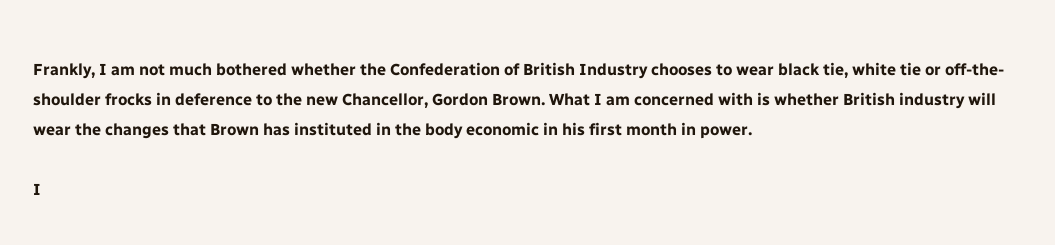Frankly, I am not much bothered whether the Confederation of British Industry chooses to wear black tie, white tie or off-the-shoulder frocks in deference to the new Chancellor, Gordon Brown. What I am concerned with is whether British industry will wear the changes that Brown has instituted in the body economic in his first month in power.

I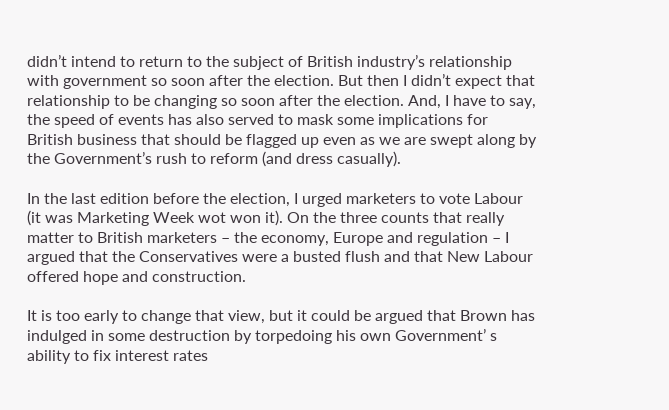didn’t intend to return to the subject of British industry’s relationship with government so soon after the election. But then I didn’t expect that relationship to be changing so soon after the election. And, I have to say, the speed of events has also served to mask some implications for British business that should be flagged up even as we are swept along by the Government’s rush to reform (and dress casually).

In the last edition before the election, I urged marketers to vote Labour (it was Marketing Week wot won it). On the three counts that really matter to British marketers – the economy, Europe and regulation – I argued that the Conservatives were a busted flush and that New Labour offered hope and construction.

It is too early to change that view, but it could be argued that Brown has indulged in some destruction by torpedoing his own Government’ s ability to fix interest rates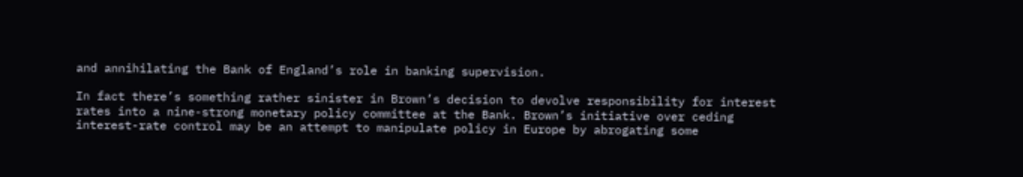and annihilating the Bank of England’s role in banking supervision.

In fact there’s something rather sinister in Brown’s decision to devolve responsibility for interest rates into a nine-strong monetary policy committee at the Bank. Brown’s initiative over ceding interest-rate control may be an attempt to manipulate policy in Europe by abrogating some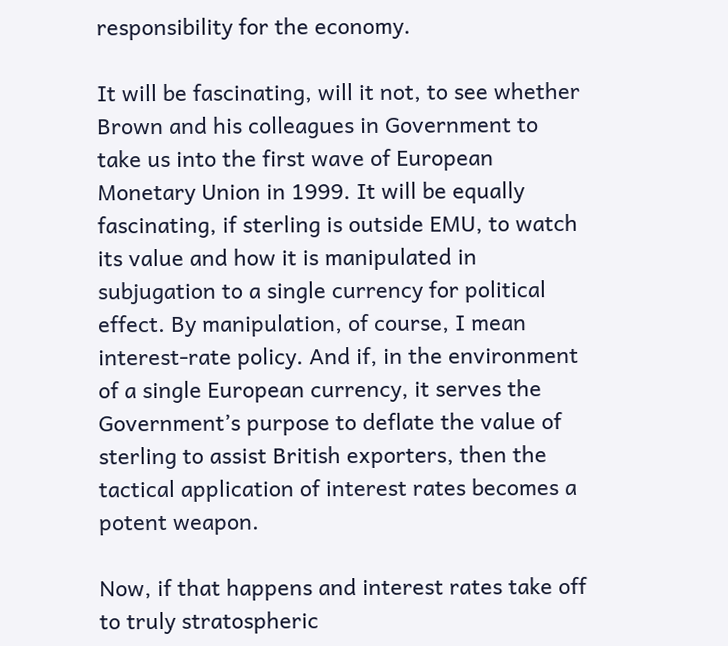responsibility for the economy.

It will be fascinating, will it not, to see whether Brown and his colleagues in Government to take us into the first wave of European Monetary Union in 1999. It will be equally fascinating, if sterling is outside EMU, to watch its value and how it is manipulated in subjugation to a single currency for political effect. By manipulation, of course, I mean interest-rate policy. And if, in the environment of a single European currency, it serves the Government’s purpose to deflate the value of sterling to assist British exporters, then the tactical application of interest rates becomes a potent weapon.

Now, if that happens and interest rates take off to truly stratospheric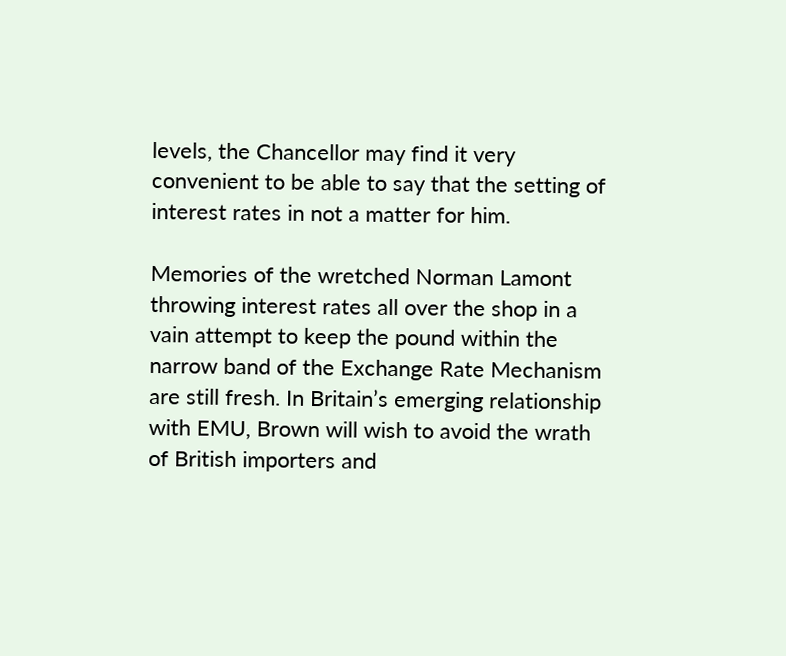levels, the Chancellor may find it very convenient to be able to say that the setting of interest rates in not a matter for him.

Memories of the wretched Norman Lamont throwing interest rates all over the shop in a vain attempt to keep the pound within the narrow band of the Exchange Rate Mechanism are still fresh. In Britain’s emerging relationship with EMU, Brown will wish to avoid the wrath of British importers and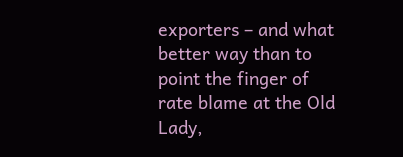exporters – and what better way than to point the finger of rate blame at the Old Lady,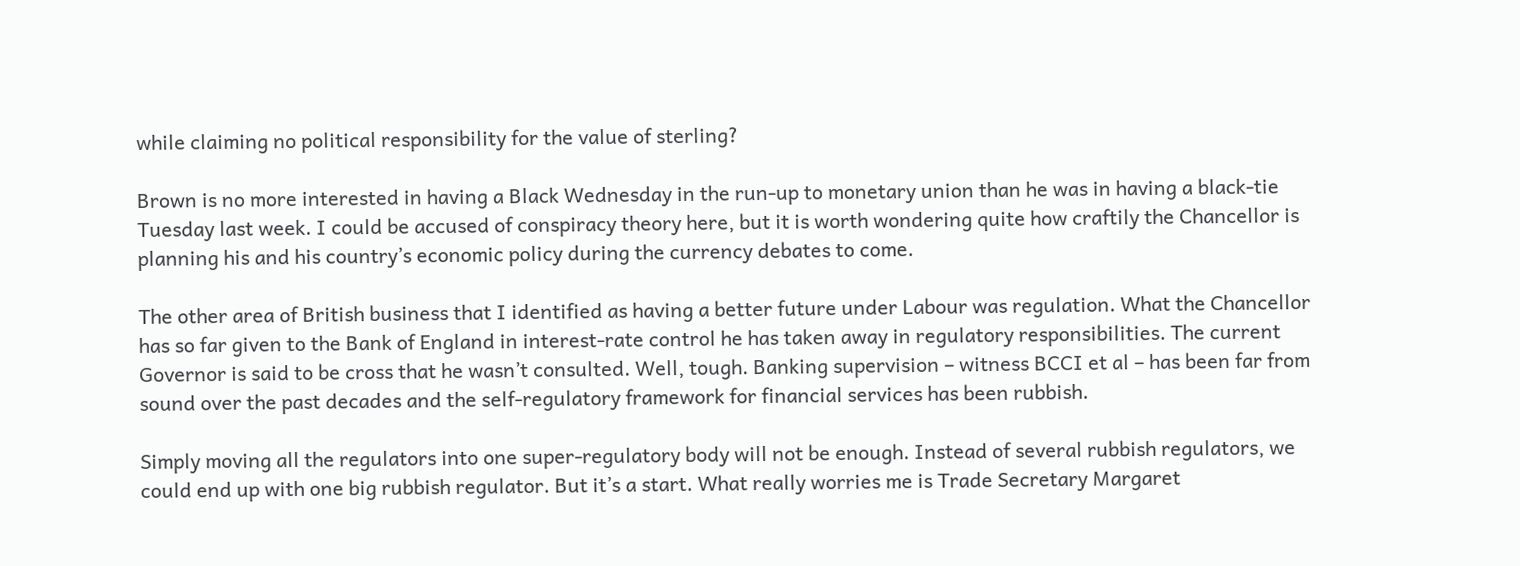while claiming no political responsibility for the value of sterling?

Brown is no more interested in having a Black Wednesday in the run-up to monetary union than he was in having a black-tie Tuesday last week. I could be accused of conspiracy theory here, but it is worth wondering quite how craftily the Chancellor is planning his and his country’s economic policy during the currency debates to come.

The other area of British business that I identified as having a better future under Labour was regulation. What the Chancellor has so far given to the Bank of England in interest-rate control he has taken away in regulatory responsibilities. The current Governor is said to be cross that he wasn’t consulted. Well, tough. Banking supervision – witness BCCI et al – has been far from sound over the past decades and the self-regulatory framework for financial services has been rubbish.

Simply moving all the regulators into one super-regulatory body will not be enough. Instead of several rubbish regulators, we could end up with one big rubbish regulator. But it’s a start. What really worries me is Trade Secretary Margaret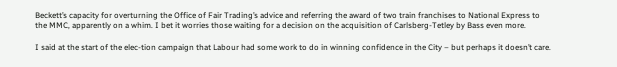Beckett’s capacity for overturning the Office of Fair Trading’s advice and referring the award of two train franchises to National Express to the MMC, apparently on a whim. I bet it worries those waiting for a decision on the acquisition of Carlsberg-Tetley by Bass even more.

I said at the start of the elec-tion campaign that Labour had some work to do in winning confidence in the City – but perhaps it doesn’t care.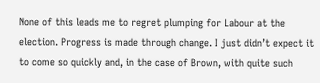None of this leads me to regret plumping for Labour at the election. Progress is made through change. I just didn’t expect it to come so quickly and, in the case of Brown, with quite such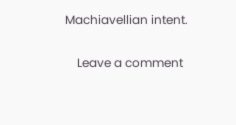Machiavellian intent.


    Leave a comment